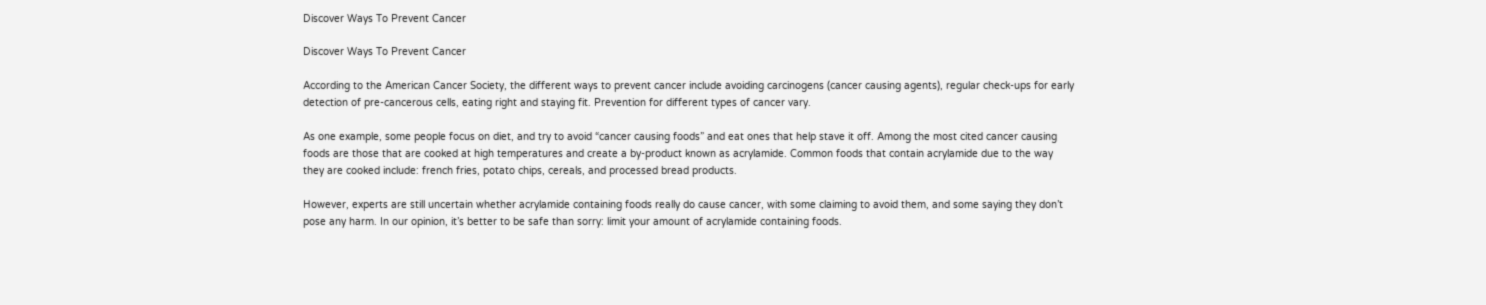Discover Ways To Prevent Cancer

Discover Ways To Prevent Cancer

According to the American Cancer Society, the different ways to prevent cancer include avoiding carcinogens (cancer causing agents), regular check-ups for early detection of pre-cancerous cells, eating right and staying fit. Prevention for different types of cancer vary.

As one example, some people focus on diet, and try to avoid “cancer causing foods” and eat ones that help stave it off. Among the most cited cancer causing foods are those that are cooked at high temperatures and create a by-product known as acrylamide. Common foods that contain acrylamide due to the way they are cooked include: french fries, potato chips, cereals, and processed bread products.

However, experts are still uncertain whether acrylamide containing foods really do cause cancer, with some claiming to avoid them, and some saying they don’t pose any harm. In our opinion, it’s better to be safe than sorry: limit your amount of acrylamide containing foods.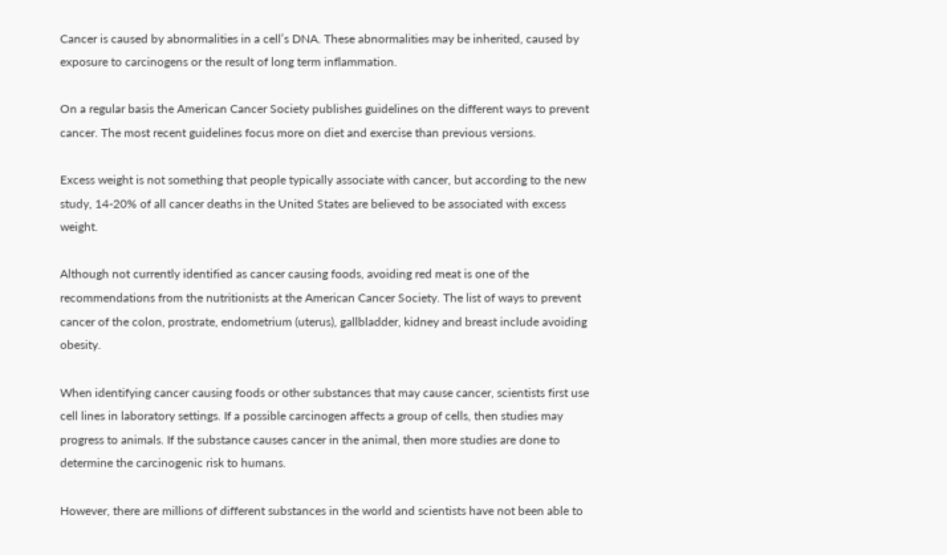Cancer is caused by abnormalities in a cell’s DNA. These abnormalities may be inherited, caused by exposure to carcinogens or the result of long term inflammation.

On a regular basis the American Cancer Society publishes guidelines on the different ways to prevent cancer. The most recent guidelines focus more on diet and exercise than previous versions.

Excess weight is not something that people typically associate with cancer, but according to the new study, 14-20% of all cancer deaths in the United States are believed to be associated with excess weight.

Although not currently identified as cancer causing foods, avoiding red meat is one of the recommendations from the nutritionists at the American Cancer Society. The list of ways to prevent cancer of the colon, prostrate, endometrium (uterus), gallbladder, kidney and breast include avoiding obesity.

When identifying cancer causing foods or other substances that may cause cancer, scientists first use cell lines in laboratory settings. If a possible carcinogen affects a group of cells, then studies may progress to animals. If the substance causes cancer in the animal, then more studies are done to determine the carcinogenic risk to humans.

However, there are millions of different substances in the world and scientists have not been able to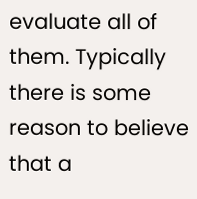evaluate all of them. Typically there is some reason to believe that a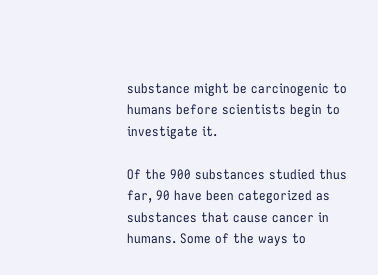substance might be carcinogenic to humans before scientists begin to investigate it.

Of the 900 substances studied thus far, 90 have been categorized as substances that cause cancer in humans. Some of the ways to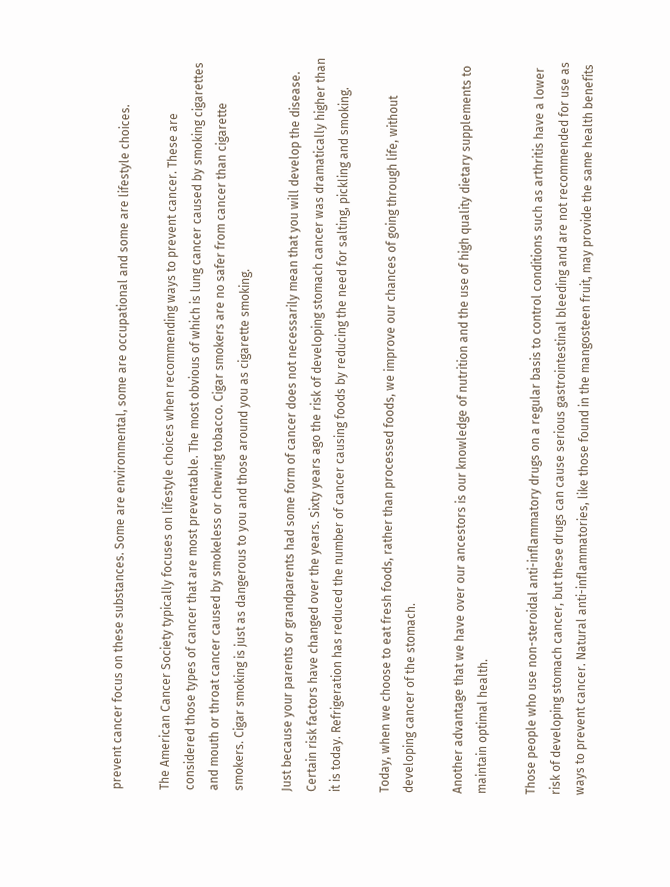prevent cancer focus on these substances. Some are environmental, some are occupational and some are lifestyle choices.

The American Cancer Society typically focuses on lifestyle choices when recommending ways to prevent cancer. These are considered those types of cancer that are most preventable. The most obvious of which is lung cancer caused by smoking cigarettes and mouth or throat cancer caused by smokeless or chewing tobacco. Cigar smokers are no safer from cancer than cigarette smokers. Cigar smoking is just as dangerous to you and those around you as cigarette smoking.

Just because your parents or grandparents had some form of cancer does not necessarily mean that you will develop the disease. Certain risk factors have changed over the years. Sixty years ago the risk of developing stomach cancer was dramatically higher than it is today. Refrigeration has reduced the number of cancer causing foods by reducing the need for salting, pickling and smoking.

Today, when we choose to eat fresh foods, rather than processed foods, we improve our chances of going through life, without developing cancer of the stomach.

Another advantage that we have over our ancestors is our knowledge of nutrition and the use of high quality dietary supplements to maintain optimal health.

Those people who use non-steroidal anti-inflammatory drugs on a regular basis to control conditions such as arthritis have a lower risk of developing stomach cancer, but these drugs can cause serious gastrointestinal bleeding and are not recommended for use as ways to prevent cancer. Natural anti-inflammatories, like those found in the mangosteen fruit, may provide the same health benefits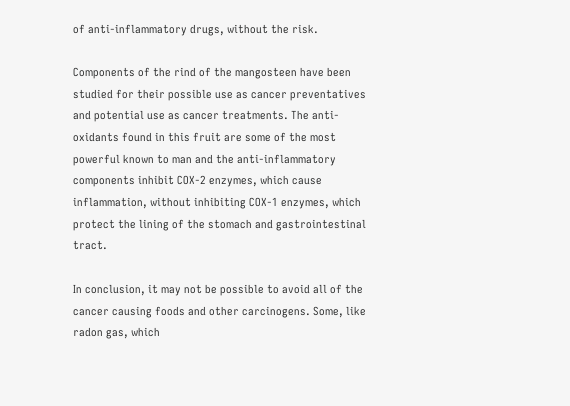of anti-inflammatory drugs, without the risk.

Components of the rind of the mangosteen have been studied for their possible use as cancer preventatives and potential use as cancer treatments. The anti-oxidants found in this fruit are some of the most powerful known to man and the anti-inflammatory components inhibit COX-2 enzymes, which cause inflammation, without inhibiting COX-1 enzymes, which protect the lining of the stomach and gastrointestinal tract.

In conclusion, it may not be possible to avoid all of the cancer causing foods and other carcinogens. Some, like radon gas, which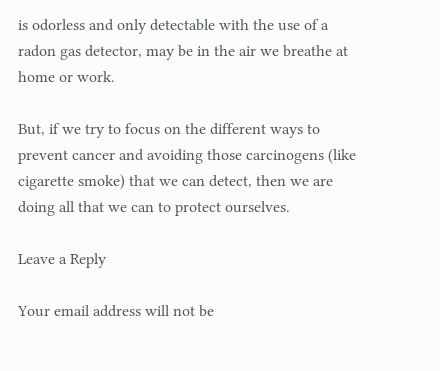is odorless and only detectable with the use of a radon gas detector, may be in the air we breathe at home or work.

But, if we try to focus on the different ways to prevent cancer and avoiding those carcinogens (like cigarette smoke) that we can detect, then we are doing all that we can to protect ourselves.

Leave a Reply

Your email address will not be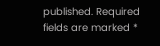published. Required fields are marked *